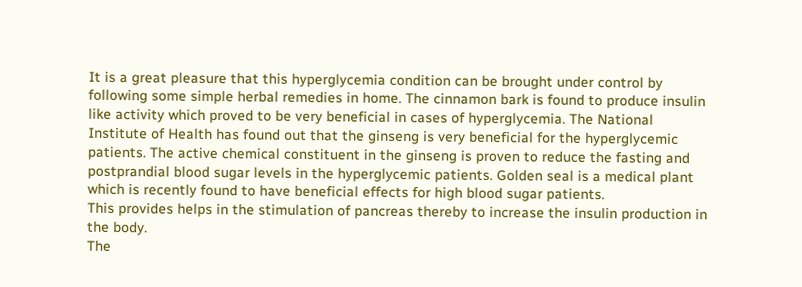It is a great pleasure that this hyperglycemia condition can be brought under control by following some simple herbal remedies in home. The cinnamon bark is found to produce insulin like activity which proved to be very beneficial in cases of hyperglycemia. The National Institute of Health has found out that the ginseng is very beneficial for the hyperglycemic patients. The active chemical constituent in the ginseng is proven to reduce the fasting and postprandial blood sugar levels in the hyperglycemic patients. Golden seal is a medical plant which is recently found to have beneficial effects for high blood sugar patients.
This provides helps in the stimulation of pancreas thereby to increase the insulin production in the body.
The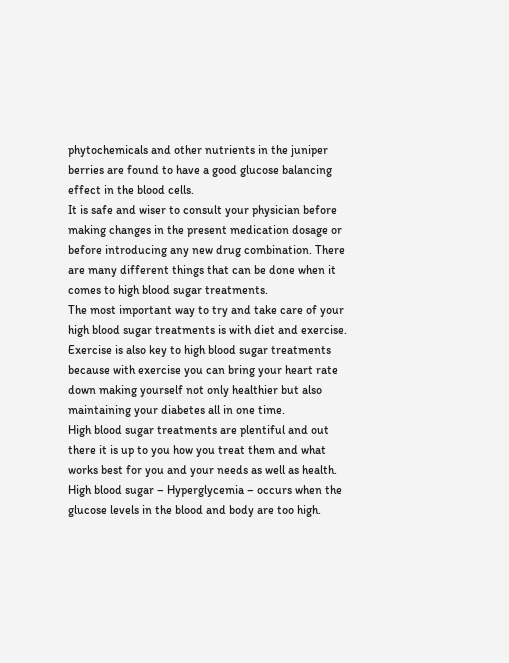phytochemicals and other nutrients in the juniper berries are found to have a good glucose balancing effect in the blood cells.
It is safe and wiser to consult your physician before making changes in the present medication dosage or before introducing any new drug combination. There are many different things that can be done when it comes to high blood sugar treatments.
The most important way to try and take care of your high blood sugar treatments is with diet and exercise. Exercise is also key to high blood sugar treatments because with exercise you can bring your heart rate down making yourself not only healthier but also maintaining your diabetes all in one time.
High blood sugar treatments are plentiful and out there it is up to you how you treat them and what works best for you and your needs as well as health.
High blood sugar – Hyperglycemia – occurs when the glucose levels in the blood and body are too high.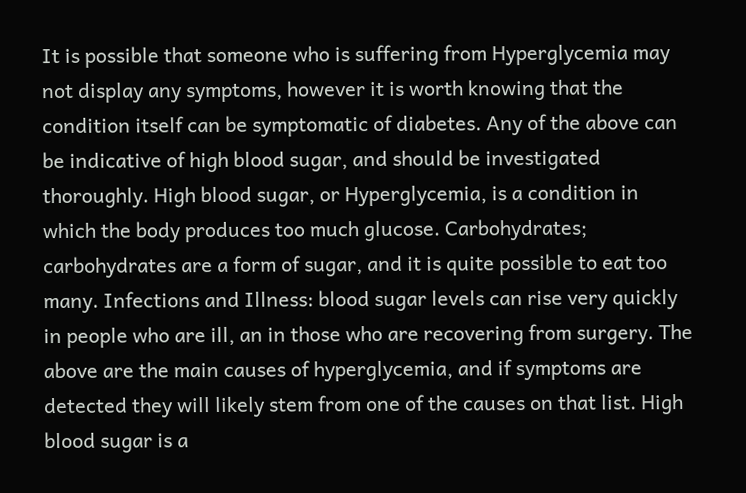It is possible that someone who is suffering from Hyperglycemia may not display any symptoms, however it is worth knowing that the condition itself can be symptomatic of diabetes. Any of the above can be indicative of high blood sugar, and should be investigated thoroughly. High blood sugar, or Hyperglycemia, is a condition in which the body produces too much glucose. Carbohydrates; carbohydrates are a form of sugar, and it is quite possible to eat too many. Infections and Illness: blood sugar levels can rise very quickly in people who are ill, an in those who are recovering from surgery. The above are the main causes of hyperglycemia, and if symptoms are detected they will likely stem from one of the causes on that list. High blood sugar is a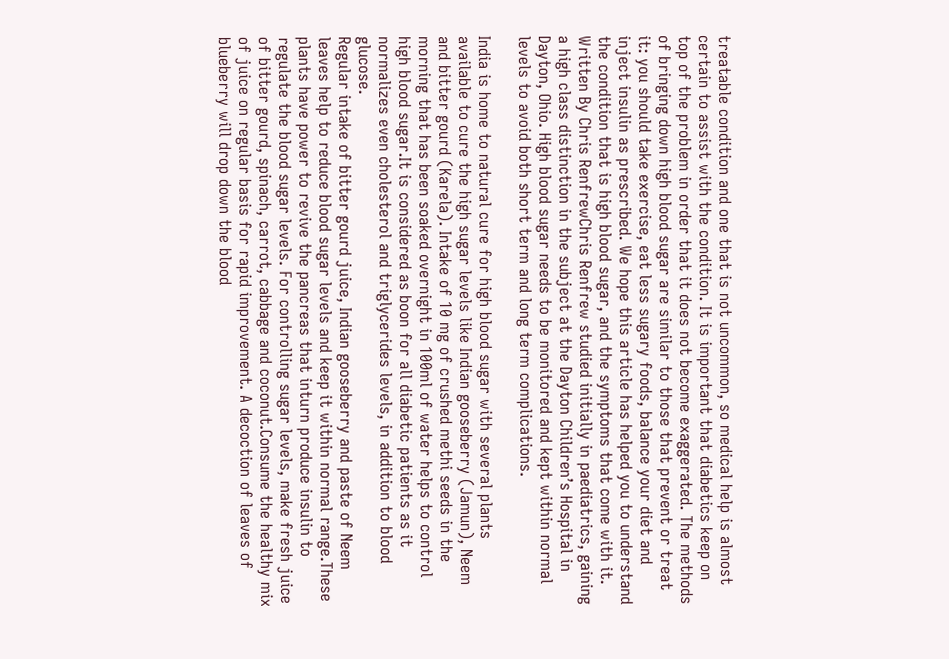treatable condition and one that is not uncommon, so medical help is almost certain to assist with the condition. It is important that diabetics keep on top of the problem in order that it does not become exaggerated. The methods of bringing down high blood sugar are similar to those that prevent or treat it: you should take exercise, eat less sugary foods, balance your diet and inject insulin as prescribed. We hope this article has helped you to understand the condition that is high blood sugar, and the symptoms that come with it. Written By Chris RenfrewChris Renfrew studied initially in paediatrics, gaining a high class distinction in the subject at the Dayton Children’s Hospital in Dayton, Ohio. High blood sugar needs to be monitored and kept within normal levels to avoid both short term and long term complications.

India is home to natural cure for high blood sugar with several plants available to cure the high sugar levels like Indian gooseberry (Jamun), Neem and bitter gourd (Karela). Intake of 10 mg of crushed methi seeds in the morning that has been soaked overnight in 100ml of water helps to control high blood sugar.It is considered as boon for all diabetic patients as it normalizes even cholesterol and triglycerides levels, in addition to blood glucose.
Regular intake of bitter gourd juice, Indian gooseberry and paste of Neem leaves help to reduce blood sugar levels and keep it within normal range.These plants have power to revive the pancreas that inturn produce insulin to regulate the blood sugar levels. For controlling sugar levels, make fresh juice of bitter gourd, spinach, carrot, cabbage and coconut.Consume the healthy mix of juice on regular basis for rapid improvement. A decoction of leaves of blueberry will drop down the blood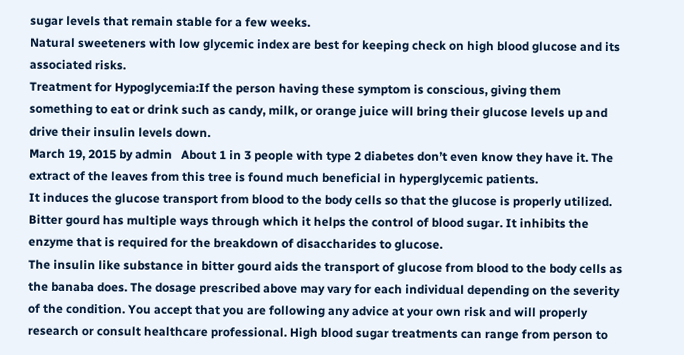sugar levels that remain stable for a few weeks.
Natural sweeteners with low glycemic index are best for keeping check on high blood glucose and its associated risks.
Treatment for Hypoglycemia:If the person having these symptom is conscious, giving them something to eat or drink such as candy, milk, or orange juice will bring their glucose levels up and drive their insulin levels down.
March 19, 2015 by admin   About 1 in 3 people with type 2 diabetes don’t even know they have it. The extract of the leaves from this tree is found much beneficial in hyperglycemic patients.
It induces the glucose transport from blood to the body cells so that the glucose is properly utilized.
Bitter gourd has multiple ways through which it helps the control of blood sugar. It inhibits the enzyme that is required for the breakdown of disaccharides to glucose.
The insulin like substance in bitter gourd aids the transport of glucose from blood to the body cells as the banaba does. The dosage prescribed above may vary for each individual depending on the severity of the condition. You accept that you are following any advice at your own risk and will properly research or consult healthcare professional. High blood sugar treatments can range from person to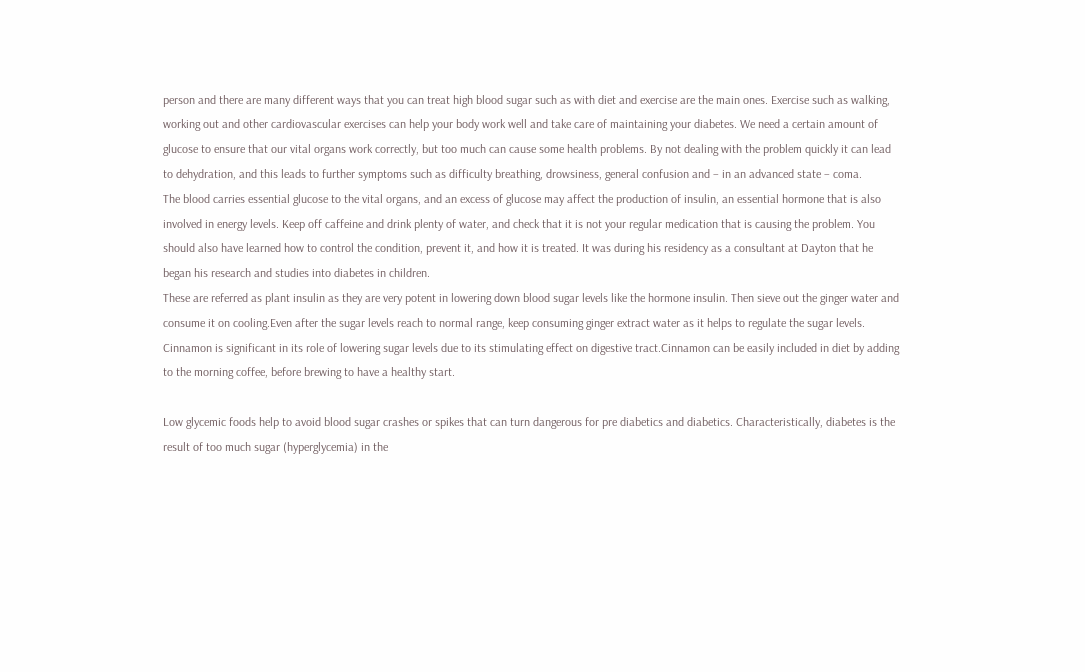person and there are many different ways that you can treat high blood sugar such as with diet and exercise are the main ones. Exercise such as walking, working out and other cardiovascular exercises can help your body work well and take care of maintaining your diabetes. We need a certain amount of glucose to ensure that our vital organs work correctly, but too much can cause some health problems. By not dealing with the problem quickly it can lead to dehydration, and this leads to further symptoms such as difficulty breathing, drowsiness, general confusion and – in an advanced state – coma.
The blood carries essential glucose to the vital organs, and an excess of glucose may affect the production of insulin, an essential hormone that is also involved in energy levels. Keep off caffeine and drink plenty of water, and check that it is not your regular medication that is causing the problem. You should also have learned how to control the condition, prevent it, and how it is treated. It was during his residency as a consultant at Dayton that he began his research and studies into diabetes in children.
These are referred as plant insulin as they are very potent in lowering down blood sugar levels like the hormone insulin. Then sieve out the ginger water and consume it on cooling.Even after the sugar levels reach to normal range, keep consuming ginger extract water as it helps to regulate the sugar levels. Cinnamon is significant in its role of lowering sugar levels due to its stimulating effect on digestive tract.Cinnamon can be easily included in diet by adding to the morning coffee, before brewing to have a healthy start.

Low glycemic foods help to avoid blood sugar crashes or spikes that can turn dangerous for pre diabetics and diabetics. Characteristically, diabetes is the result of too much sugar (hyperglycemia) in the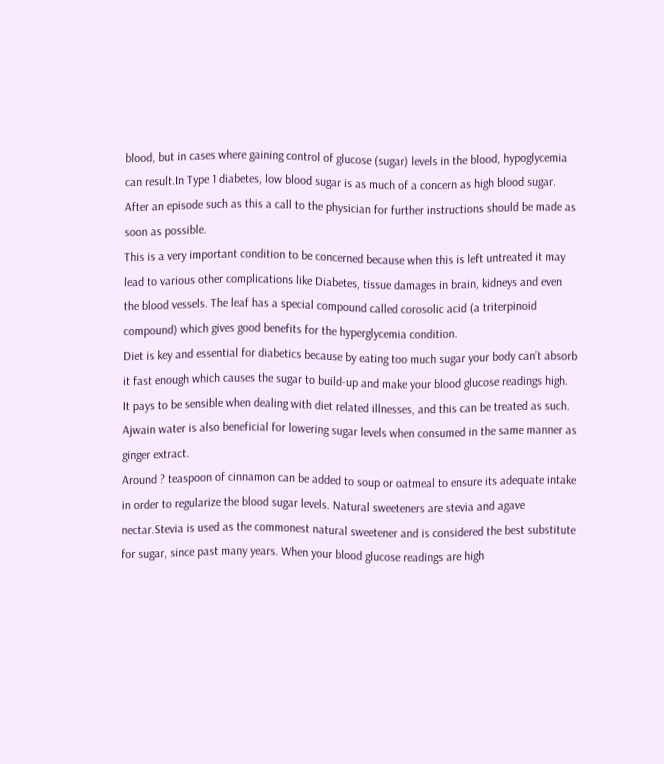blood, but in cases where gaining control of glucose (sugar) levels in the blood, hypoglycemia can result.In Type 1 diabetes, low blood sugar is as much of a concern as high blood sugar. After an episode such as this a call to the physician for further instructions should be made as soon as possible.
This is a very important condition to be concerned because when this is left untreated it may lead to various other complications like Diabetes, tissue damages in brain, kidneys and even the blood vessels. The leaf has a special compound called corosolic acid (a triterpinoid compound) which gives good benefits for the hyperglycemia condition.
Diet is key and essential for diabetics because by eating too much sugar your body can’t absorb it fast enough which causes the sugar to build-up and make your blood glucose readings high. It pays to be sensible when dealing with diet related illnesses, and this can be treated as such. Ajwain water is also beneficial for lowering sugar levels when consumed in the same manner as ginger extract.
Around ? teaspoon of cinnamon can be added to soup or oatmeal to ensure its adequate intake in order to regularize the blood sugar levels. Natural sweeteners are stevia and agave nectar.Stevia is used as the commonest natural sweetener and is considered the best substitute for sugar, since past many years. When your blood glucose readings are high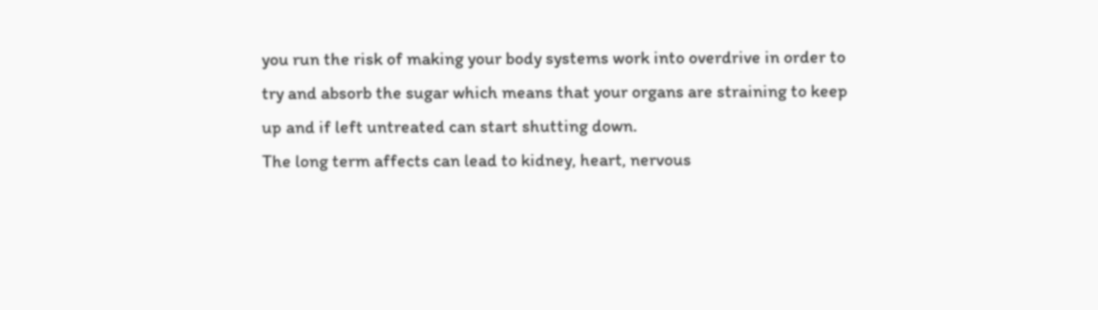you run the risk of making your body systems work into overdrive in order to try and absorb the sugar which means that your organs are straining to keep up and if left untreated can start shutting down.
The long term affects can lead to kidney, heart, nervous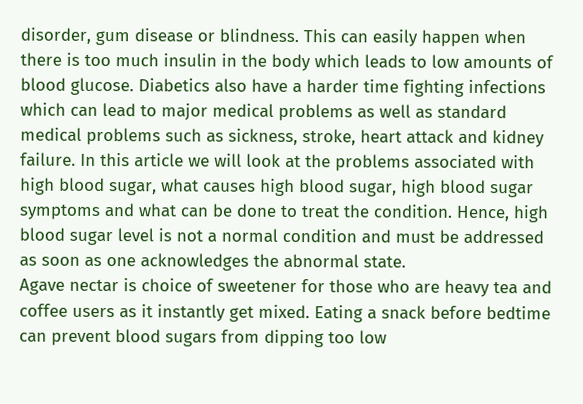disorder, gum disease or blindness. This can easily happen when there is too much insulin in the body which leads to low amounts of blood glucose. Diabetics also have a harder time fighting infections which can lead to major medical problems as well as standard medical problems such as sickness, stroke, heart attack and kidney failure. In this article we will look at the problems associated with high blood sugar, what causes high blood sugar, high blood sugar symptoms and what can be done to treat the condition. Hence, high blood sugar level is not a normal condition and must be addressed as soon as one acknowledges the abnormal state.
Agave nectar is choice of sweetener for those who are heavy tea and coffee users as it instantly get mixed. Eating a snack before bedtime can prevent blood sugars from dipping too low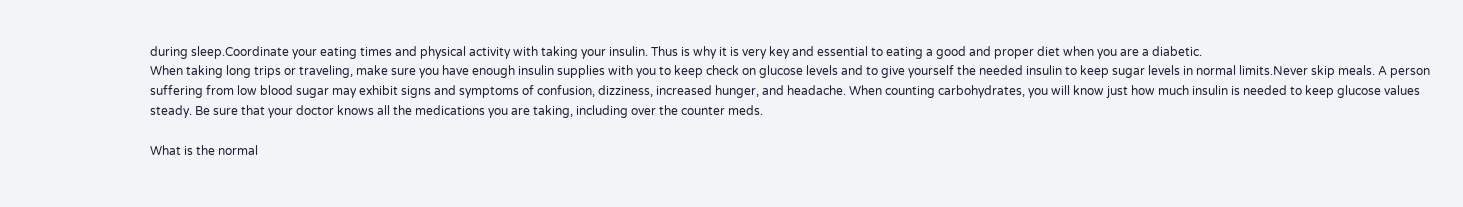during sleep.Coordinate your eating times and physical activity with taking your insulin. Thus is why it is very key and essential to eating a good and proper diet when you are a diabetic.
When taking long trips or traveling, make sure you have enough insulin supplies with you to keep check on glucose levels and to give yourself the needed insulin to keep sugar levels in normal limits.Never skip meals. A person suffering from low blood sugar may exhibit signs and symptoms of confusion, dizziness, increased hunger, and headache. When counting carbohydrates, you will know just how much insulin is needed to keep glucose values steady. Be sure that your doctor knows all the medications you are taking, including over the counter meds.

What is the normal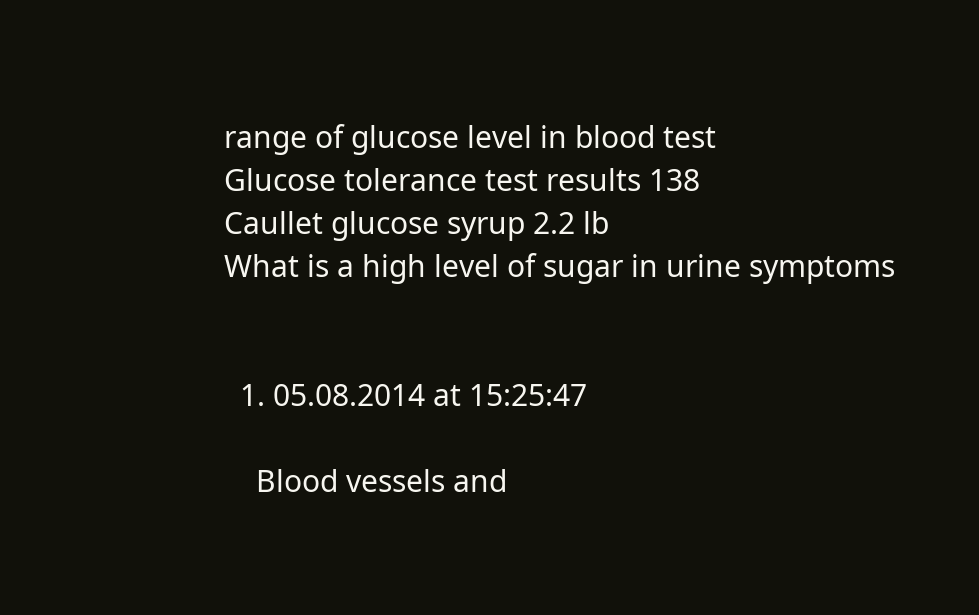range of glucose level in blood test
Glucose tolerance test results 138
Caullet glucose syrup 2.2 lb
What is a high level of sugar in urine symptoms


  1. 05.08.2014 at 15:25:47

    Blood vessels and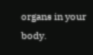organs in your body.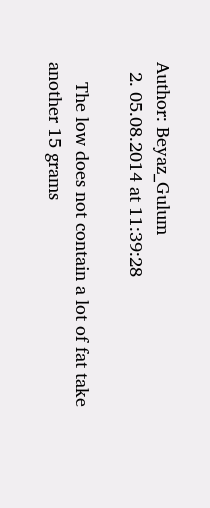Author: Beyaz_Gulum
  2. 05.08.2014 at 11:39:28

    The low does not contain a lot of fat take another 15 grams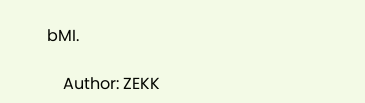bMI.

    Author: ZEKK